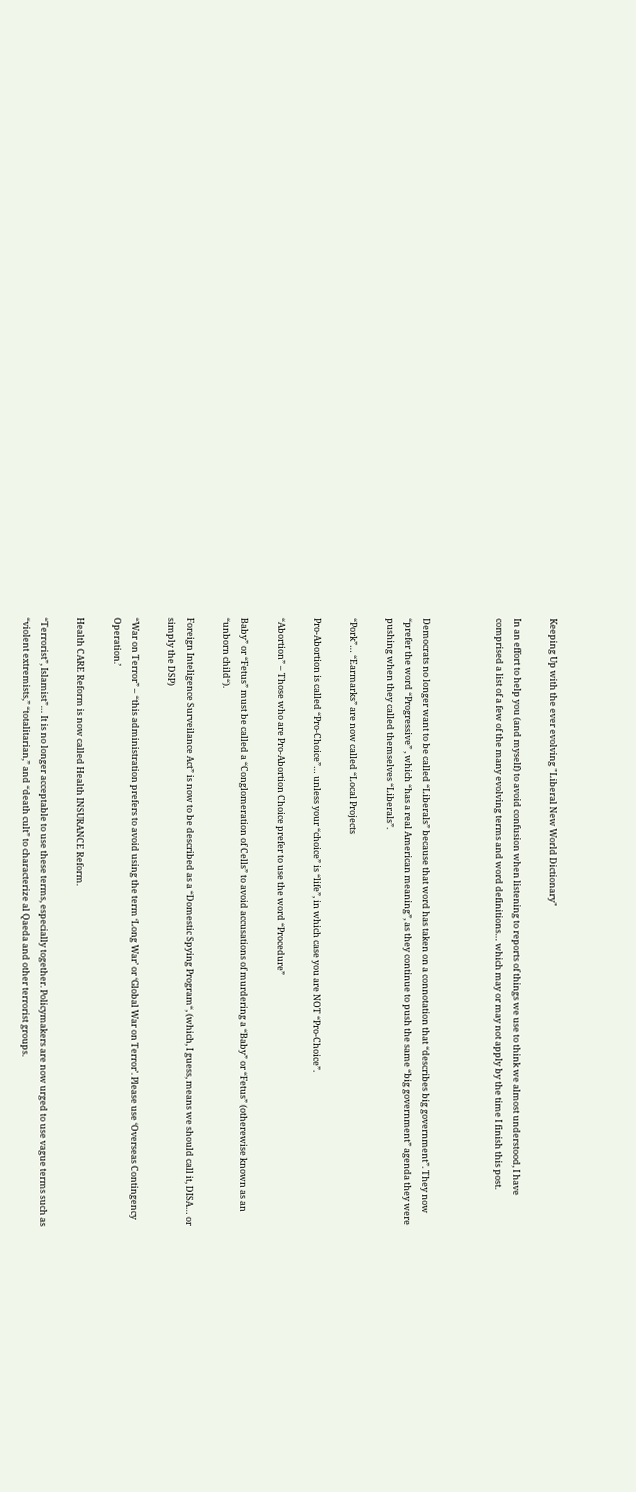Keeping Up with the ever evolving "Liberal New World Dictionary"

In an effort to help you (and myself) to avoid confusion when listening to reports of things we use to think we almost understood, I have comprised a list of a few of the many evolving terms and word definitions… which may or may not apply by the time I finish this post.



Democrats no longer want to be called “Liberals” because that word has taken on a connotation that “describes big government”. They now “prefer the word “Progressive” , which “has a real American meaning”, as they continue to push the same “big government” agenda they were pushing when they called themselves “Liberals”.

“Pork”… “Earmarks” are now called “Local Projects

Pro-Abortion is called “Pro-Choice”… unless your “choice” is “life”, in which case you are NOT “Pro-Choice”.

“Abortion” – Those who are Pro-Abortion Choice prefer to use the word “Procedure”

Baby” or “Fetus” must be called a “Conglomeration of Cells” to avoid accusations of murdering a “Baby” or “Fetus” (otherewise known as an “unborn child“).

Foreign Inteligence Surveilance Act” is now to be described as a “Domestic Spying Program“, (which, I guess, means we should call it, DISA… or simply the DSP)

“War on Terror” – “this administration prefers to avoid using the term ‘Long War’ or ‘Global War on Terror’. Please use ‘Overseas Contingency Operation.’

Health CARE Reform is now called Health INSURANCE Reform.

“Terrorist”, Islamist”… It is no longer acceptable to use these terms, especially together. Policymakers are now urged to use vague terms such as “violent extremists,” “totalitarian,” and “death cult” to characterize al Qaeda and other terrorist groups.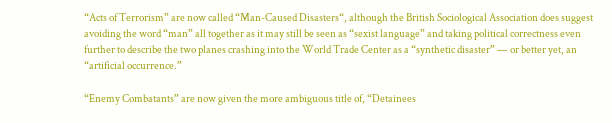“Acts of Terrorism” are now called “Man-Caused Disasters“, although the British Sociological Association does suggest avoiding the word “man” all together as it may still be seen as “sexist language” and taking political correctness even further to describe the two planes crashing into the World Trade Center as a “synthetic disaster” — or better yet, an “artificial occurrence.”

“Enemy Combatants” are now given the more ambiguous title of, “Detainees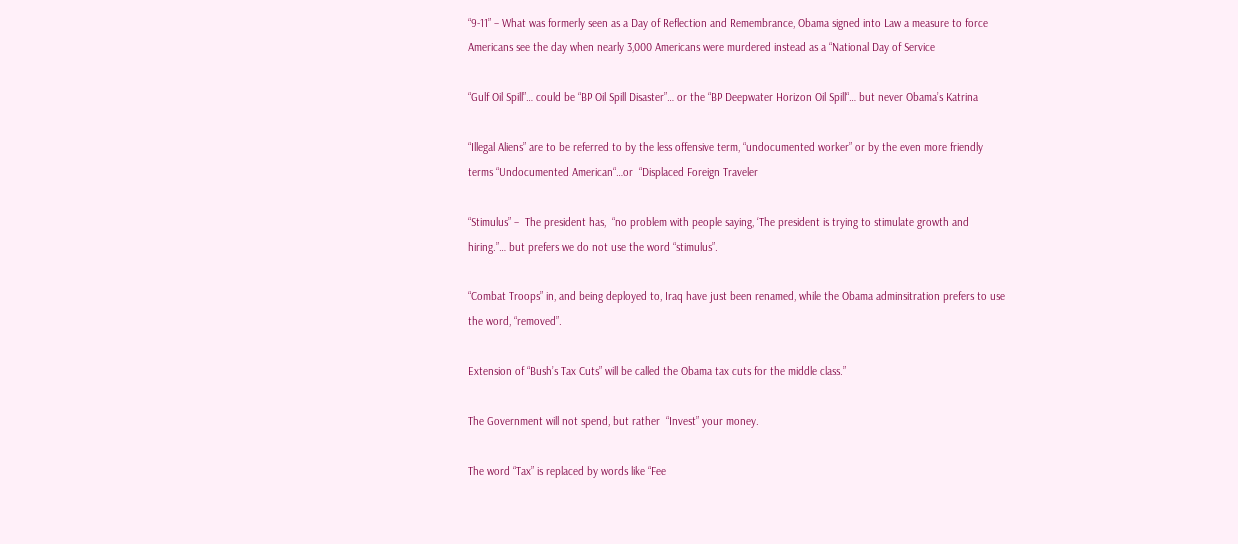“9-11” – What was formerly seen as a Day of Reflection and Remembrance, Obama signed into Law a measure to force Americans see the day when nearly 3,000 Americans were murdered instead as a “National Day of Service

“Gulf Oil Spill”… could be “BP Oil Spill Disaster”… or the “BP Deepwater Horizon Oil Spill“… but never Obama’s Katrina

“Illegal Aliens” are to be referred to by the less offensive term, “undocumented worker” or by the even more friendly terms “Undocumented American“…or  “Displaced Foreign Traveler

“Stimulus” –  The president has,  “no problem with people saying, ‘The president is trying to stimulate growth and hiring.”… but prefers we do not use the word “stimulus”.

“Combat Troops” in, and being deployed to, Iraq have just been renamed, while the Obama adminsitration prefers to use the word, “removed”.

Extension of “Bush’s Tax Cuts” will be called the Obama tax cuts for the middle class.”

The Government will not spend, but rather  “Invest” your money.

The word “Tax” is replaced by words like “Fee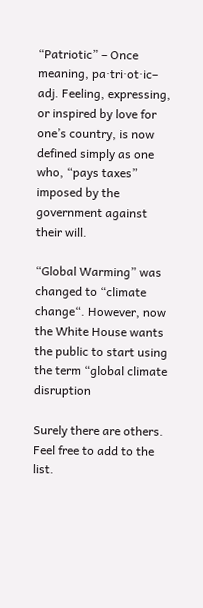“Patriotic” – Once meaning, pa·tri·ot·ic– adj. Feeling, expressing, or inspired by love for one’s country, is now defined simply as one who, “pays taxes” imposed by the government against their will.

“Global Warming” was changed to “climate change“. However, now the White House wants the public to start using the term “global climate disruption

Surely there are others. Feel free to add to the list.